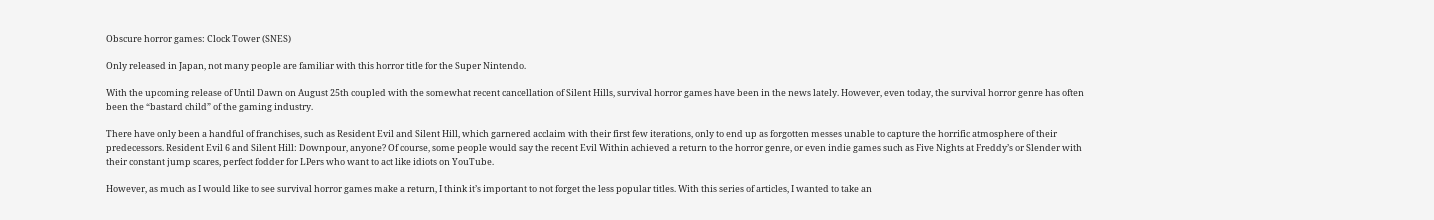Obscure horror games: Clock Tower (SNES)

Only released in Japan, not many people are familiar with this horror title for the Super Nintendo.

With the upcoming release of Until Dawn on August 25th coupled with the somewhat recent cancellation of Silent Hills, survival horror games have been in the news lately. However, even today, the survival horror genre has often been the “bastard child” of the gaming industry.

There have only been a handful of franchises, such as Resident Evil and Silent Hill, which garnered acclaim with their first few iterations, only to end up as forgotten messes unable to capture the horrific atmosphere of their predecessors. Resident Evil 6 and Silent Hill: Downpour, anyone? Of course, some people would say the recent Evil Within achieved a return to the horror genre, or even indie games such as Five Nights at Freddy’s or Slender with their constant jump scares, perfect fodder for LPers who want to act like idiots on YouTube.

However, as much as I would like to see survival horror games make a return, I think it’s important to not forget the less popular titles. With this series of articles, I wanted to take an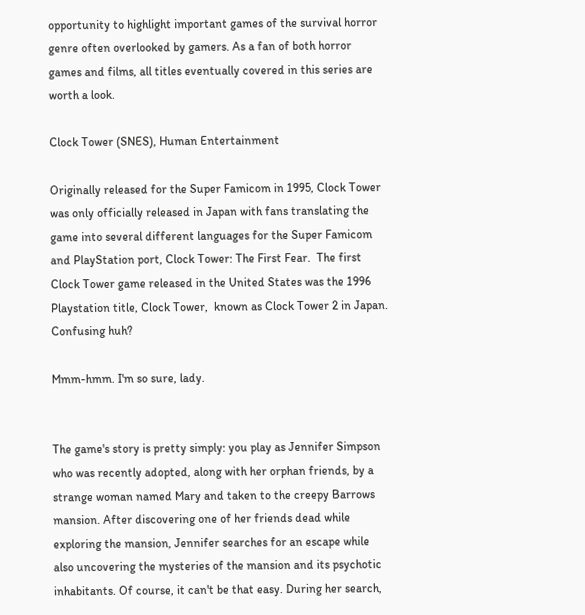opportunity to highlight important games of the survival horror genre often overlooked by gamers. As a fan of both horror games and films, all titles eventually covered in this series are worth a look.

Clock Tower (SNES), Human Entertainment

Originally released for the Super Famicom in 1995, Clock Tower was only officially released in Japan with fans translating the game into several different languages for the Super Famicom and PlayStation port, Clock Tower: The First Fear.  The first Clock Tower game released in the United States was the 1996 Playstation title, Clock Tower,  known as Clock Tower 2 in Japan. Confusing huh?

Mmm-hmm. I'm so sure, lady.


The game's story is pretty simply: you play as Jennifer Simpson who was recently adopted, along with her orphan friends, by a strange woman named Mary and taken to the creepy Barrows mansion. After discovering one of her friends dead while exploring the mansion, Jennifer searches for an escape while also uncovering the mysteries of the mansion and its psychotic inhabitants. Of course, it can't be that easy. During her search,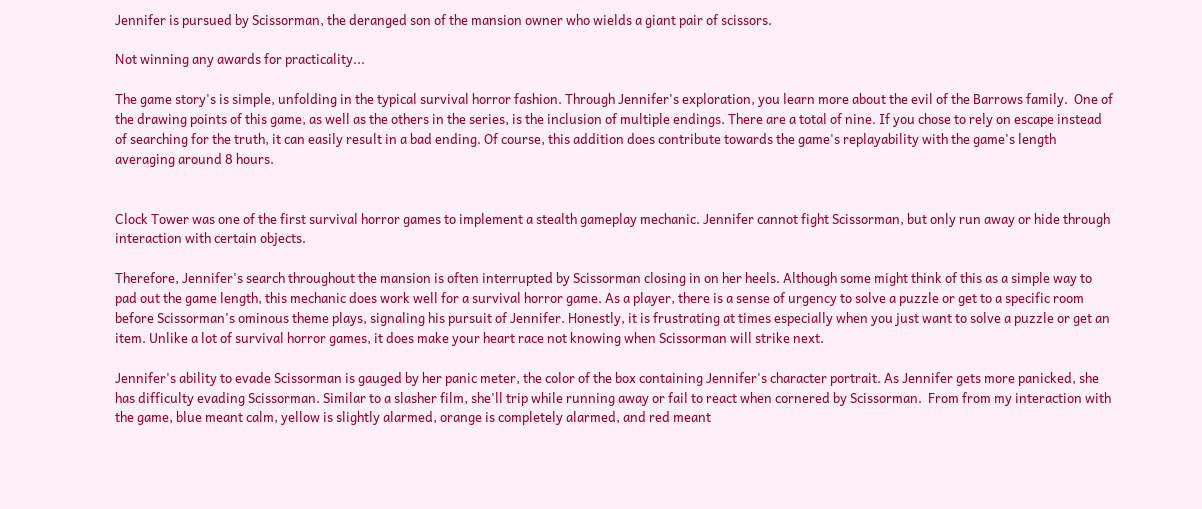Jennifer is pursued by Scissorman, the deranged son of the mansion owner who wields a giant pair of scissors.

Not winning any awards for practicality...

The game story's is simple, unfolding in the typical survival horror fashion. Through Jennifer's exploration, you learn more about the evil of the Barrows family.  One of the drawing points of this game, as well as the others in the series, is the inclusion of multiple endings. There are a total of nine. If you chose to rely on escape instead of searching for the truth, it can easily result in a bad ending. Of course, this addition does contribute towards the game's replayability with the game's length averaging around 8 hours.


Clock Tower was one of the first survival horror games to implement a stealth gameplay mechanic. Jennifer cannot fight Scissorman, but only run away or hide through interaction with certain objects.

Therefore, Jennifer's search throughout the mansion is often interrupted by Scissorman closing in on her heels. Although some might think of this as a simple way to pad out the game length, this mechanic does work well for a survival horror game. As a player, there is a sense of urgency to solve a puzzle or get to a specific room before Scissorman's ominous theme plays, signaling his pursuit of Jennifer. Honestly, it is frustrating at times especially when you just want to solve a puzzle or get an item. Unlike a lot of survival horror games, it does make your heart race not knowing when Scissorman will strike next.

Jennifer's ability to evade Scissorman is gauged by her panic meter, the color of the box containing Jennifer's character portrait. As Jennifer gets more panicked, she has difficulty evading Scissorman. Similar to a slasher film, she'll trip while running away or fail to react when cornered by Scissorman.  From from my interaction with the game, blue meant calm, yellow is slightly alarmed, orange is completely alarmed, and red meant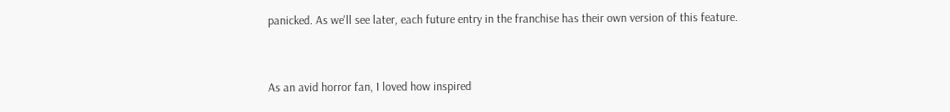panicked. As we'll see later, each future entry in the franchise has their own version of this feature.


As an avid horror fan, I loved how inspired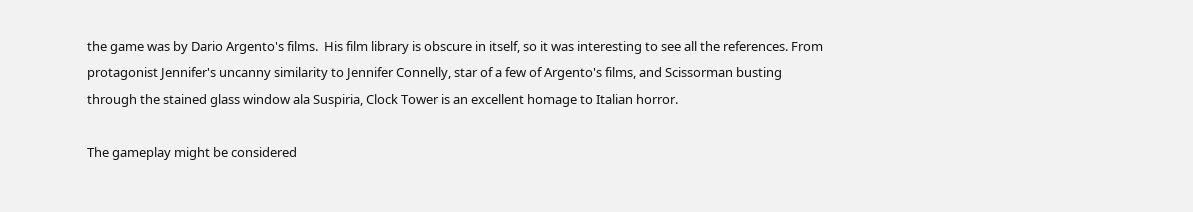the game was by Dario Argento's films.  His film library is obscure in itself, so it was interesting to see all the references. From protagonist Jennifer's uncanny similarity to Jennifer Connelly, star of a few of Argento's films, and Scissorman busting through the stained glass window ala Suspiria, Clock Tower is an excellent homage to Italian horror.

The gameplay might be considered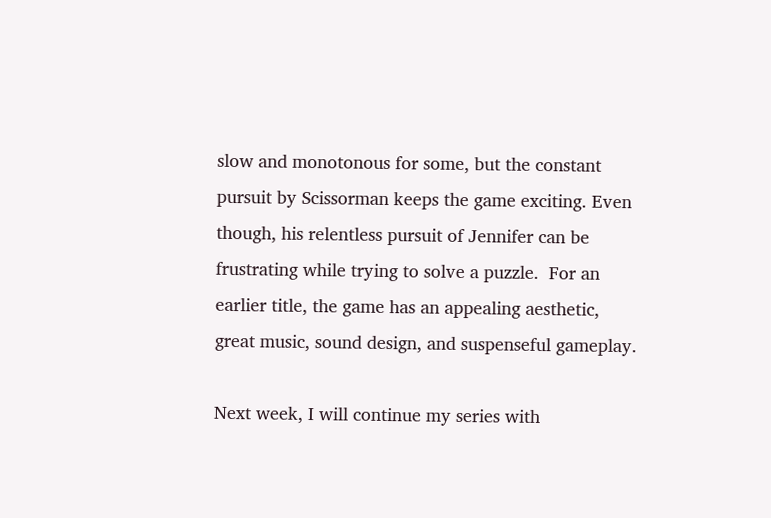slow and monotonous for some, but the constant pursuit by Scissorman keeps the game exciting. Even though, his relentless pursuit of Jennifer can be frustrating while trying to solve a puzzle.  For an earlier title, the game has an appealing aesthetic, great music, sound design, and suspenseful gameplay.

Next week, I will continue my series with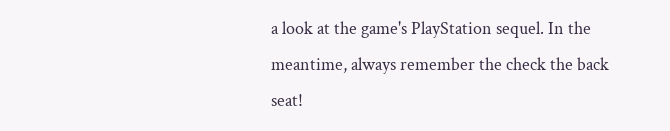a look at the game's PlayStation sequel. In the meantime, always remember the check the back seat!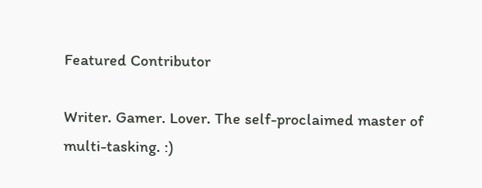Featured Contributor

Writer. Gamer. Lover. The self-proclaimed master of multi-tasking. :)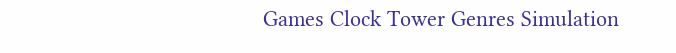Games Clock Tower Genres Simulation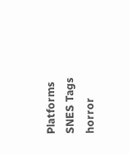Platforms SNES Tags horror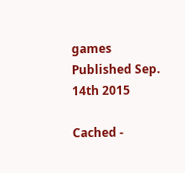games
Published Sep. 14th 2015

Cached -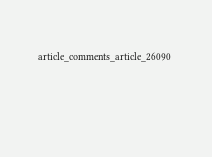article_comments_article_26090